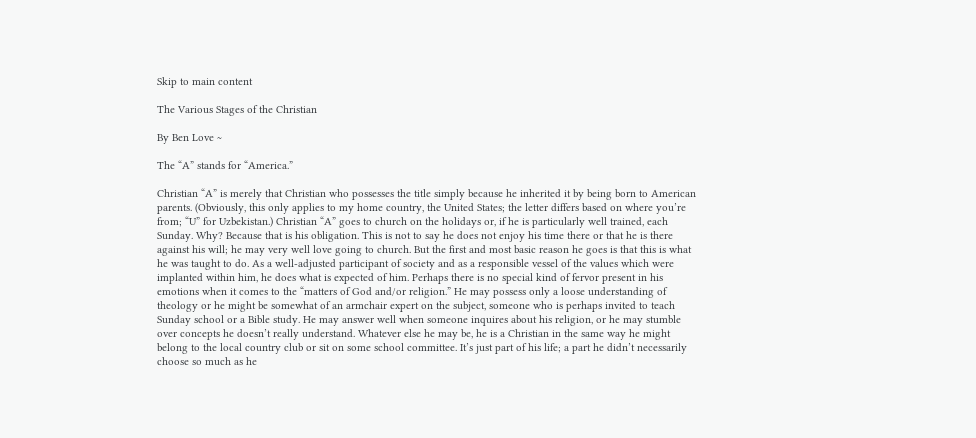Skip to main content

The Various Stages of the Christian

By Ben Love ~

The “A” stands for “America.”

Christian “A” is merely that Christian who possesses the title simply because he inherited it by being born to American parents. (Obviously, this only applies to my home country, the United States; the letter differs based on where you’re from; “U” for Uzbekistan.) Christian “A” goes to church on the holidays or, if he is particularly well trained, each Sunday. Why? Because that is his obligation. This is not to say he does not enjoy his time there or that he is there against his will; he may very well love going to church. But the first and most basic reason he goes is that this is what he was taught to do. As a well-adjusted participant of society and as a responsible vessel of the values which were implanted within him, he does what is expected of him. Perhaps there is no special kind of fervor present in his emotions when it comes to the “matters of God and/or religion.” He may possess only a loose understanding of theology or he might be somewhat of an armchair expert on the subject, someone who is perhaps invited to teach Sunday school or a Bible study. He may answer well when someone inquires about his religion, or he may stumble over concepts he doesn’t really understand. Whatever else he may be, he is a Christian in the same way he might belong to the local country club or sit on some school committee. It’s just part of his life; a part he didn’t necessarily choose so much as he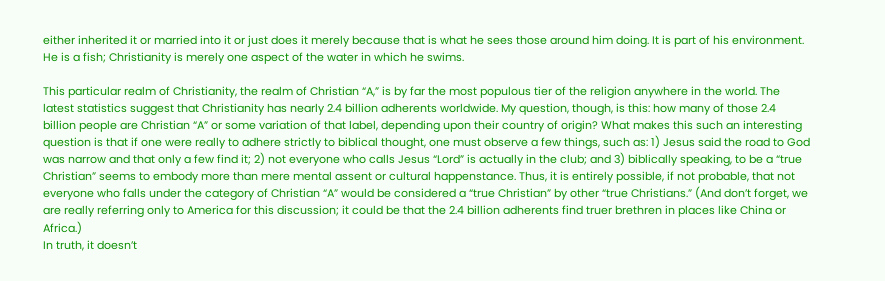either inherited it or married into it or just does it merely because that is what he sees those around him doing. It is part of his environment. He is a fish; Christianity is merely one aspect of the water in which he swims.

This particular realm of Christianity, the realm of Christian “A,” is by far the most populous tier of the religion anywhere in the world. The latest statistics suggest that Christianity has nearly 2.4 billion adherents worldwide. My question, though, is this: how many of those 2.4 billion people are Christian “A” or some variation of that label, depending upon their country of origin? What makes this such an interesting question is that if one were really to adhere strictly to biblical thought, one must observe a few things, such as: 1) Jesus said the road to God was narrow and that only a few find it; 2) not everyone who calls Jesus “Lord” is actually in the club; and 3) biblically speaking, to be a “true Christian” seems to embody more than mere mental assent or cultural happenstance. Thus, it is entirely possible, if not probable, that not everyone who falls under the category of Christian “A” would be considered a “true Christian” by other “true Christians.” (And don’t forget, we are really referring only to America for this discussion; it could be that the 2.4 billion adherents find truer brethren in places like China or Africa.)
In truth, it doesn’t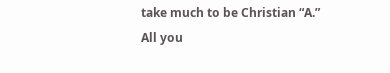take much to be Christian “A.” All you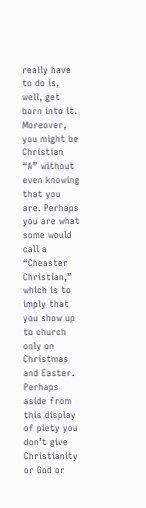really have to do is, well, get born into it. Moreover, you might be Christian “A” without even knowing that you are. Perhaps you are what some would call a “Cheaster Christian,” which is to imply that you show up to church only on Christmas and Easter. Perhaps aside from this display of piety you don’t give Christianity or God or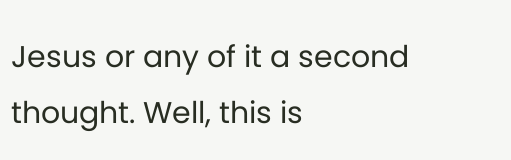Jesus or any of it a second thought. Well, this is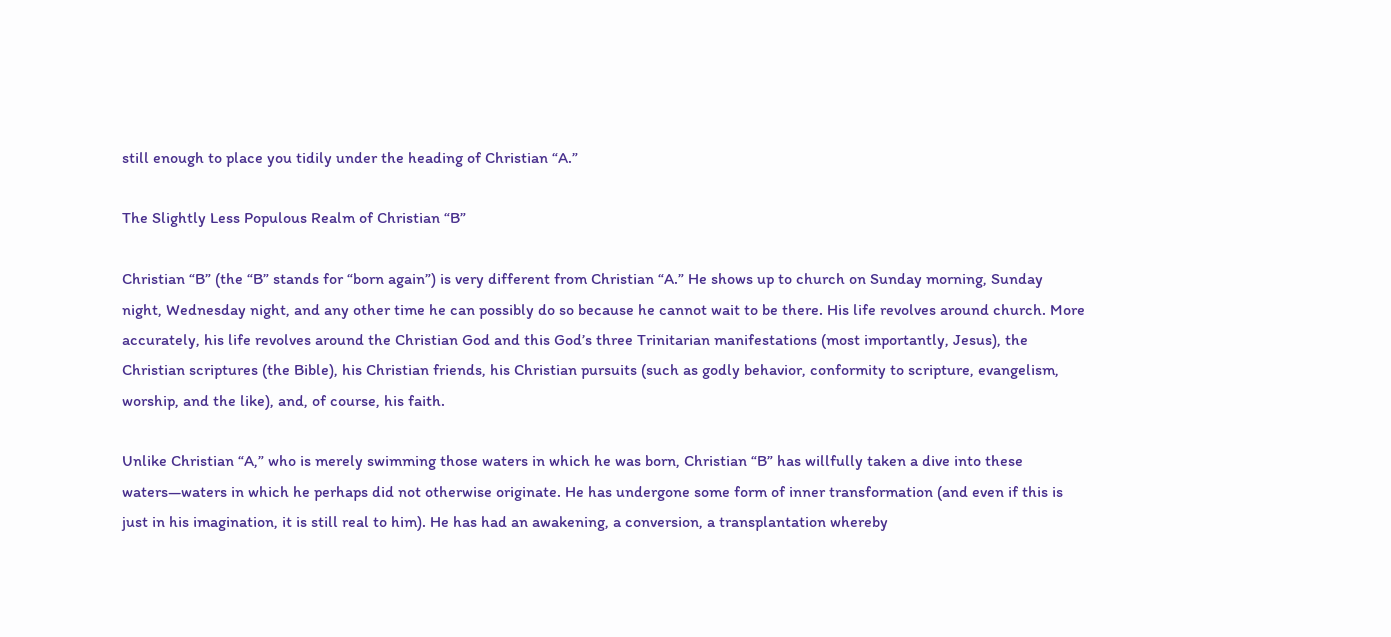still enough to place you tidily under the heading of Christian “A.”

The Slightly Less Populous Realm of Christian “B”

Christian “B” (the “B” stands for “born again”) is very different from Christian “A.” He shows up to church on Sunday morning, Sunday night, Wednesday night, and any other time he can possibly do so because he cannot wait to be there. His life revolves around church. More accurately, his life revolves around the Christian God and this God’s three Trinitarian manifestations (most importantly, Jesus), the Christian scriptures (the Bible), his Christian friends, his Christian pursuits (such as godly behavior, conformity to scripture, evangelism, worship, and the like), and, of course, his faith.

Unlike Christian “A,” who is merely swimming those waters in which he was born, Christian “B” has willfully taken a dive into these waters—waters in which he perhaps did not otherwise originate. He has undergone some form of inner transformation (and even if this is just in his imagination, it is still real to him). He has had an awakening, a conversion, a transplantation whereby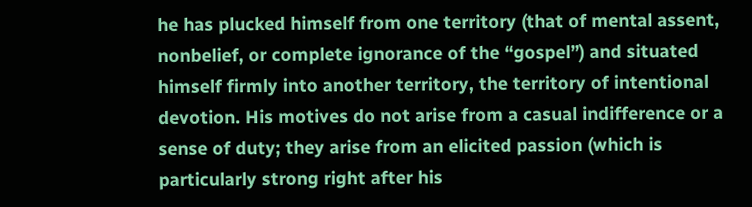he has plucked himself from one territory (that of mental assent, nonbelief, or complete ignorance of the “gospel”) and situated himself firmly into another territory, the territory of intentional devotion. His motives do not arise from a casual indifference or a sense of duty; they arise from an elicited passion (which is particularly strong right after his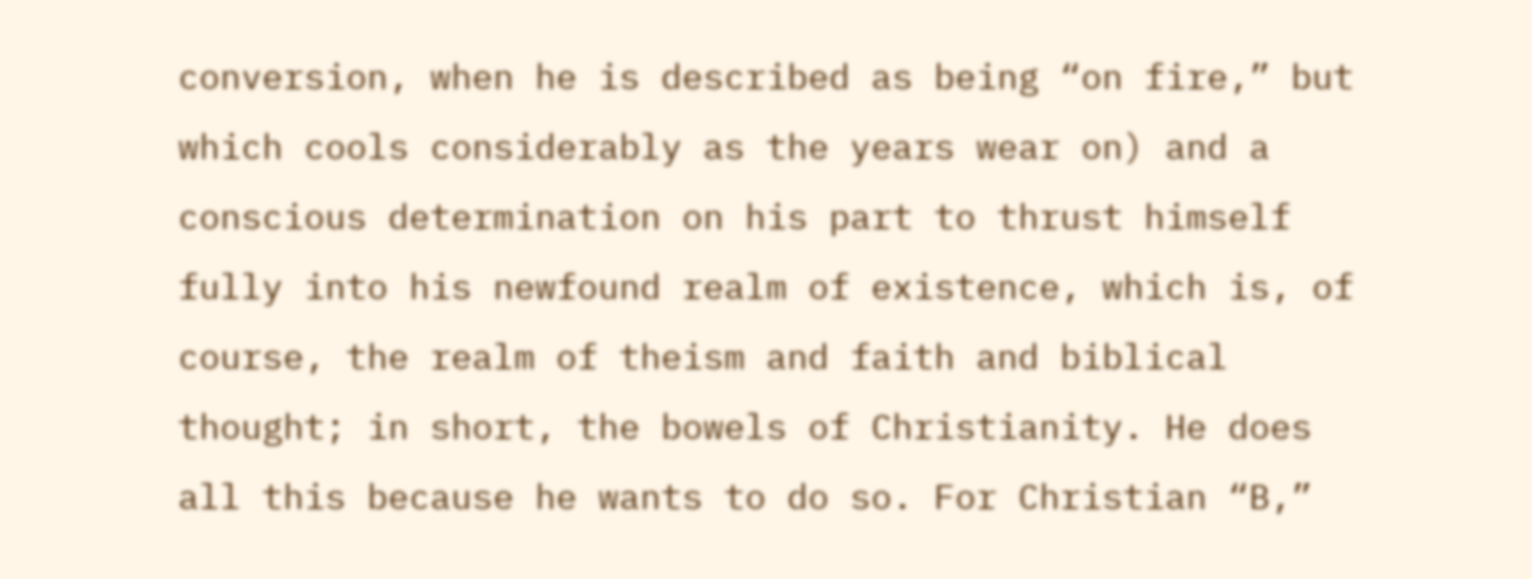conversion, when he is described as being “on fire,” but which cools considerably as the years wear on) and a conscious determination on his part to thrust himself fully into his newfound realm of existence, which is, of course, the realm of theism and faith and biblical thought; in short, the bowels of Christianity. He does all this because he wants to do so. For Christian “B,”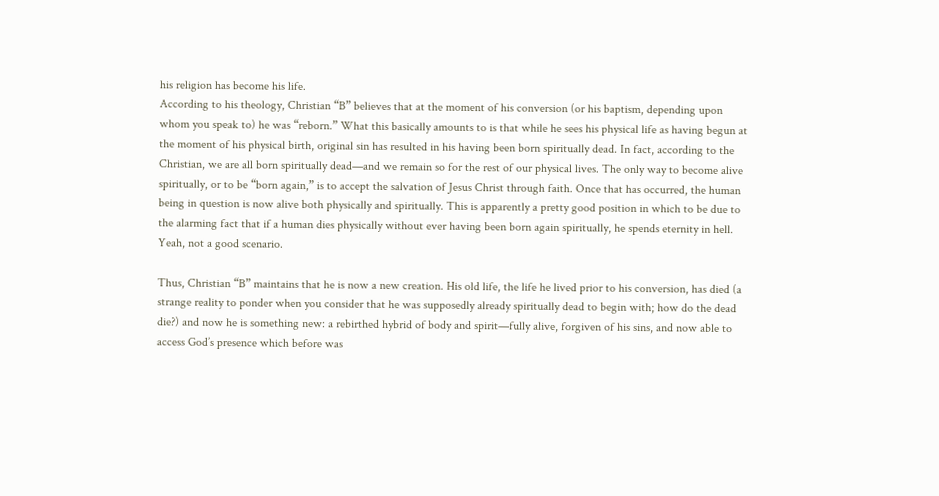his religion has become his life.
According to his theology, Christian “B” believes that at the moment of his conversion (or his baptism, depending upon whom you speak to) he was “reborn.” What this basically amounts to is that while he sees his physical life as having begun at the moment of his physical birth, original sin has resulted in his having been born spiritually dead. In fact, according to the Christian, we are all born spiritually dead—and we remain so for the rest of our physical lives. The only way to become alive spiritually, or to be “born again,” is to accept the salvation of Jesus Christ through faith. Once that has occurred, the human being in question is now alive both physically and spiritually. This is apparently a pretty good position in which to be due to the alarming fact that if a human dies physically without ever having been born again spiritually, he spends eternity in hell. Yeah, not a good scenario.

Thus, Christian “B” maintains that he is now a new creation. His old life, the life he lived prior to his conversion, has died (a strange reality to ponder when you consider that he was supposedly already spiritually dead to begin with; how do the dead die?) and now he is something new: a rebirthed hybrid of body and spirit—fully alive, forgiven of his sins, and now able to access God’s presence which before was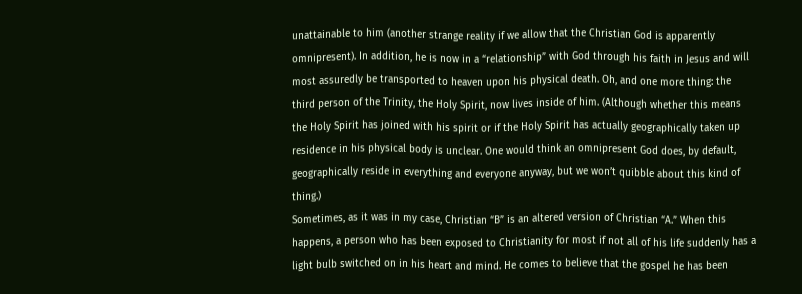unattainable to him (another strange reality if we allow that the Christian God is apparently omnipresent). In addition, he is now in a “relationship” with God through his faith in Jesus and will most assuredly be transported to heaven upon his physical death. Oh, and one more thing: the third person of the Trinity, the Holy Spirit, now lives inside of him. (Although whether this means the Holy Spirit has joined with his spirit or if the Holy Spirit has actually geographically taken up residence in his physical body is unclear. One would think an omnipresent God does, by default, geographically reside in everything and everyone anyway, but we won’t quibble about this kind of thing.)
Sometimes, as it was in my case, Christian “B” is an altered version of Christian “A.” When this happens, a person who has been exposed to Christianity for most if not all of his life suddenly has a light bulb switched on in his heart and mind. He comes to believe that the gospel he has been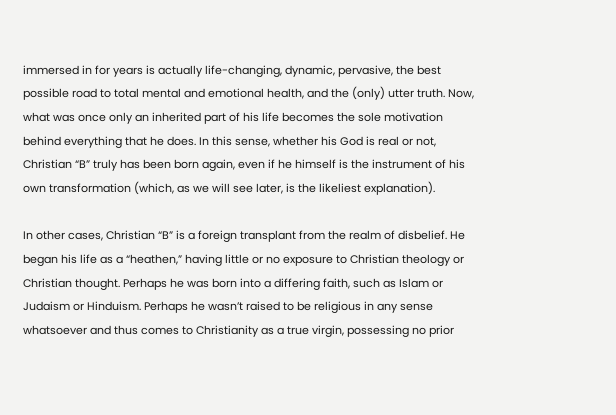immersed in for years is actually life-changing, dynamic, pervasive, the best possible road to total mental and emotional health, and the (only) utter truth. Now, what was once only an inherited part of his life becomes the sole motivation behind everything that he does. In this sense, whether his God is real or not, Christian “B” truly has been born again, even if he himself is the instrument of his own transformation (which, as we will see later, is the likeliest explanation).

In other cases, Christian “B” is a foreign transplant from the realm of disbelief. He began his life as a “heathen,” having little or no exposure to Christian theology or Christian thought. Perhaps he was born into a differing faith, such as Islam or Judaism or Hinduism. Perhaps he wasn’t raised to be religious in any sense whatsoever and thus comes to Christianity as a true virgin, possessing no prior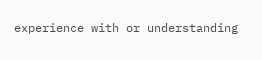experience with or understanding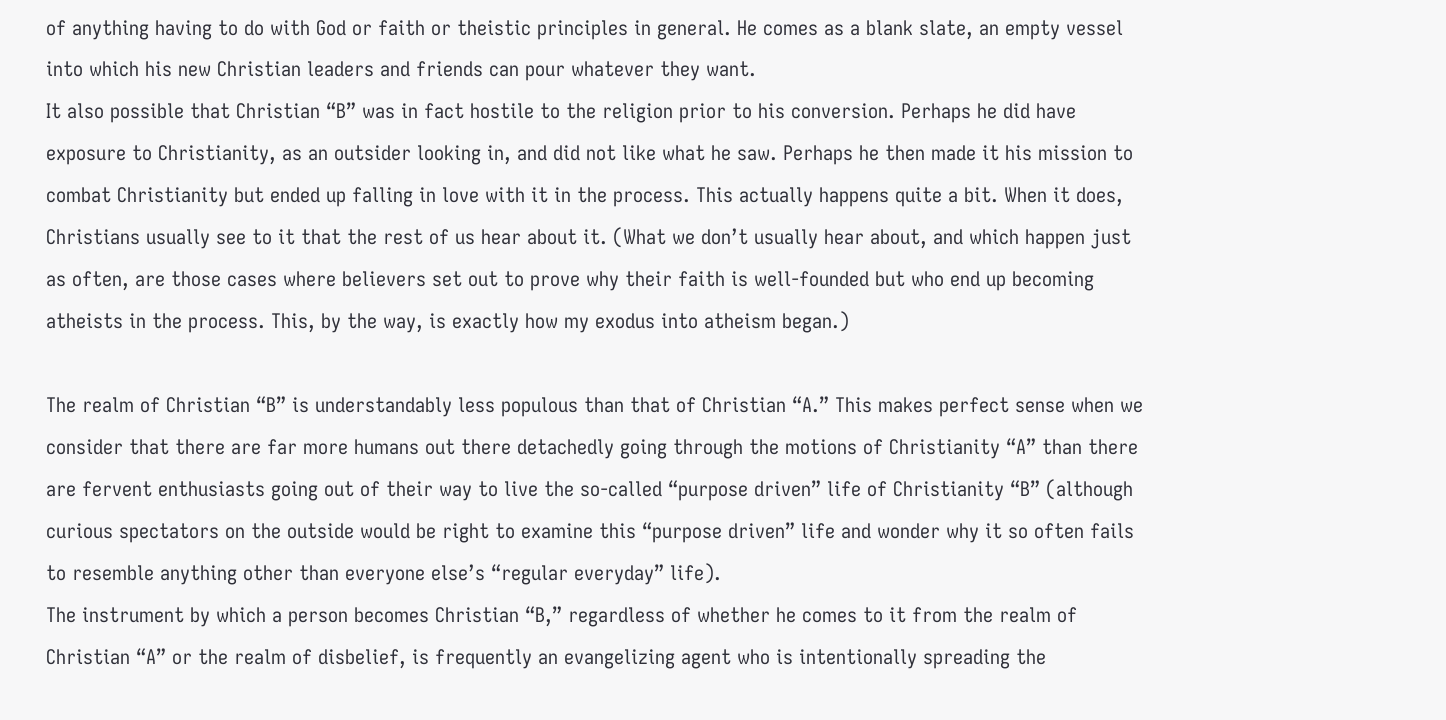of anything having to do with God or faith or theistic principles in general. He comes as a blank slate, an empty vessel into which his new Christian leaders and friends can pour whatever they want.
It also possible that Christian “B” was in fact hostile to the religion prior to his conversion. Perhaps he did have exposure to Christianity, as an outsider looking in, and did not like what he saw. Perhaps he then made it his mission to combat Christianity but ended up falling in love with it in the process. This actually happens quite a bit. When it does, Christians usually see to it that the rest of us hear about it. (What we don’t usually hear about, and which happen just as often, are those cases where believers set out to prove why their faith is well-founded but who end up becoming atheists in the process. This, by the way, is exactly how my exodus into atheism began.)

The realm of Christian “B” is understandably less populous than that of Christian “A.” This makes perfect sense when we consider that there are far more humans out there detachedly going through the motions of Christianity “A” than there are fervent enthusiasts going out of their way to live the so-called “purpose driven” life of Christianity “B” (although curious spectators on the outside would be right to examine this “purpose driven” life and wonder why it so often fails to resemble anything other than everyone else’s “regular everyday” life).
The instrument by which a person becomes Christian “B,” regardless of whether he comes to it from the realm of Christian “A” or the realm of disbelief, is frequently an evangelizing agent who is intentionally spreading the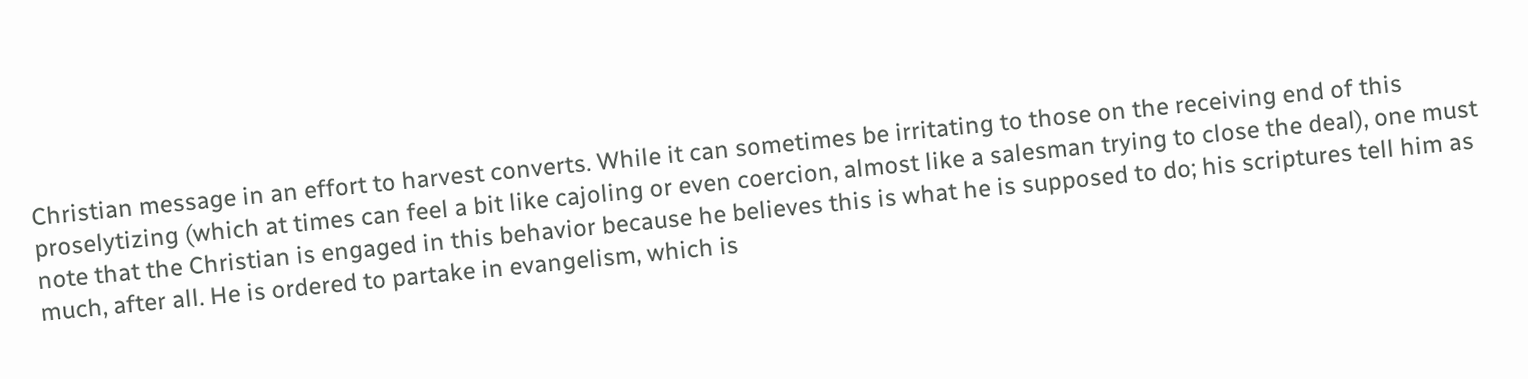Christian message in an effort to harvest converts. While it can sometimes be irritating to those on the receiving end of this proselytizing (which at times can feel a bit like cajoling or even coercion, almost like a salesman trying to close the deal), one must note that the Christian is engaged in this behavior because he believes this is what he is supposed to do; his scriptures tell him as much, after all. He is ordered to partake in evangelism, which is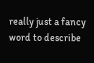really just a fancy word to describe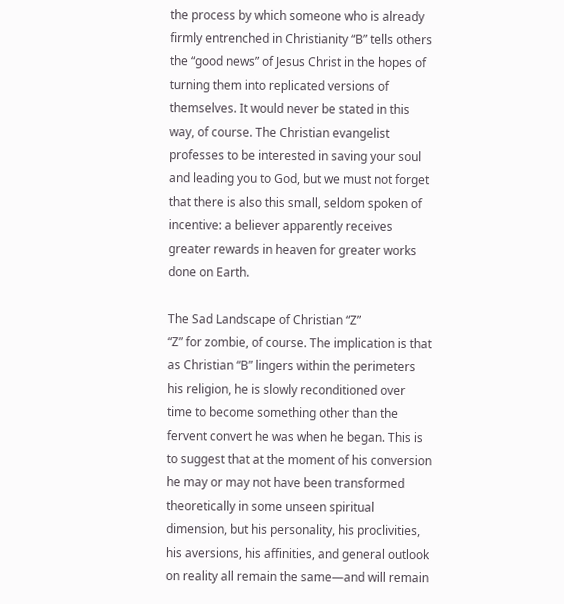the process by which someone who is already firmly entrenched in Christianity “B” tells others the “good news” of Jesus Christ in the hopes of turning them into replicated versions of themselves. It would never be stated in this way, of course. The Christian evangelist professes to be interested in saving your soul and leading you to God, but we must not forget that there is also this small, seldom spoken of incentive: a believer apparently receives greater rewards in heaven for greater works done on Earth.

The Sad Landscape of Christian “Z”
“Z” for zombie, of course. The implication is that as Christian “B” lingers within the perimeters his religion, he is slowly reconditioned over time to become something other than the fervent convert he was when he began. This is to suggest that at the moment of his conversion he may or may not have been transformed theoretically in some unseen spiritual dimension, but his personality, his proclivities, his aversions, his affinities, and general outlook on reality all remain the same—and will remain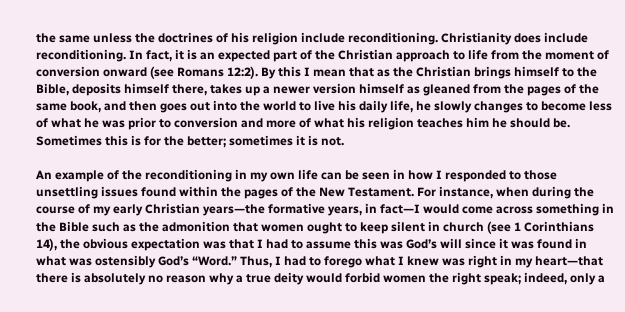the same unless the doctrines of his religion include reconditioning. Christianity does include reconditioning. In fact, it is an expected part of the Christian approach to life from the moment of conversion onward (see Romans 12:2). By this I mean that as the Christian brings himself to the Bible, deposits himself there, takes up a newer version himself as gleaned from the pages of the same book, and then goes out into the world to live his daily life, he slowly changes to become less of what he was prior to conversion and more of what his religion teaches him he should be. Sometimes this is for the better; sometimes it is not.

An example of the reconditioning in my own life can be seen in how I responded to those unsettling issues found within the pages of the New Testament. For instance, when during the course of my early Christian years—the formative years, in fact—I would come across something in the Bible such as the admonition that women ought to keep silent in church (see 1 Corinthians 14), the obvious expectation was that I had to assume this was God’s will since it was found in what was ostensibly God’s “Word.” Thus, I had to forego what I knew was right in my heart—that there is absolutely no reason why a true deity would forbid women the right speak; indeed, only a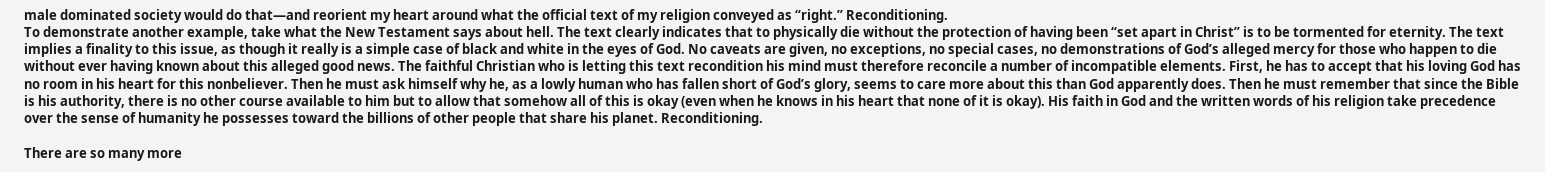male dominated society would do that—and reorient my heart around what the official text of my religion conveyed as “right.” Reconditioning.
To demonstrate another example, take what the New Testament says about hell. The text clearly indicates that to physically die without the protection of having been “set apart in Christ” is to be tormented for eternity. The text implies a finality to this issue, as though it really is a simple case of black and white in the eyes of God. No caveats are given, no exceptions, no special cases, no demonstrations of God’s alleged mercy for those who happen to die without ever having known about this alleged good news. The faithful Christian who is letting this text recondition his mind must therefore reconcile a number of incompatible elements. First, he has to accept that his loving God has no room in his heart for this nonbeliever. Then he must ask himself why he, as a lowly human who has fallen short of God’s glory, seems to care more about this than God apparently does. Then he must remember that since the Bible is his authority, there is no other course available to him but to allow that somehow all of this is okay (even when he knows in his heart that none of it is okay). His faith in God and the written words of his religion take precedence over the sense of humanity he possesses toward the billions of other people that share his planet. Reconditioning.

There are so many more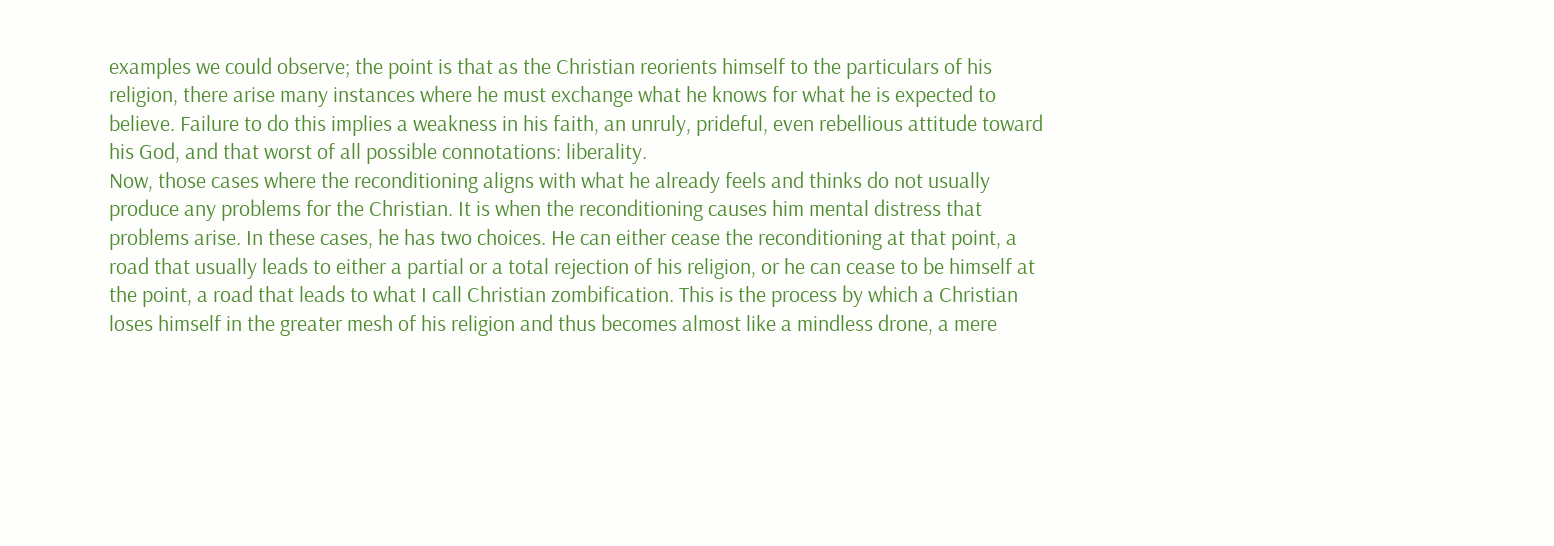examples we could observe; the point is that as the Christian reorients himself to the particulars of his religion, there arise many instances where he must exchange what he knows for what he is expected to believe. Failure to do this implies a weakness in his faith, an unruly, prideful, even rebellious attitude toward his God, and that worst of all possible connotations: liberality.
Now, those cases where the reconditioning aligns with what he already feels and thinks do not usually produce any problems for the Christian. It is when the reconditioning causes him mental distress that problems arise. In these cases, he has two choices. He can either cease the reconditioning at that point, a road that usually leads to either a partial or a total rejection of his religion, or he can cease to be himself at the point, a road that leads to what I call Christian zombification. This is the process by which a Christian loses himself in the greater mesh of his religion and thus becomes almost like a mindless drone, a mere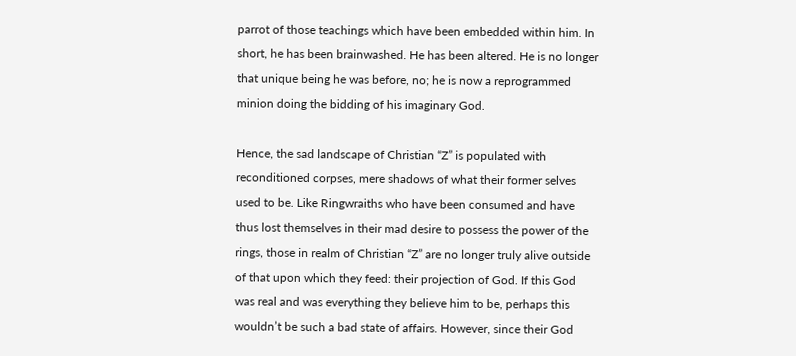parrot of those teachings which have been embedded within him. In short, he has been brainwashed. He has been altered. He is no longer that unique being he was before, no; he is now a reprogrammed minion doing the bidding of his imaginary God.

Hence, the sad landscape of Christian “Z” is populated with reconditioned corpses, mere shadows of what their former selves used to be. Like Ringwraiths who have been consumed and have thus lost themselves in their mad desire to possess the power of the rings, those in realm of Christian “Z” are no longer truly alive outside of that upon which they feed: their projection of God. If this God was real and was everything they believe him to be, perhaps this wouldn’t be such a bad state of affairs. However, since their God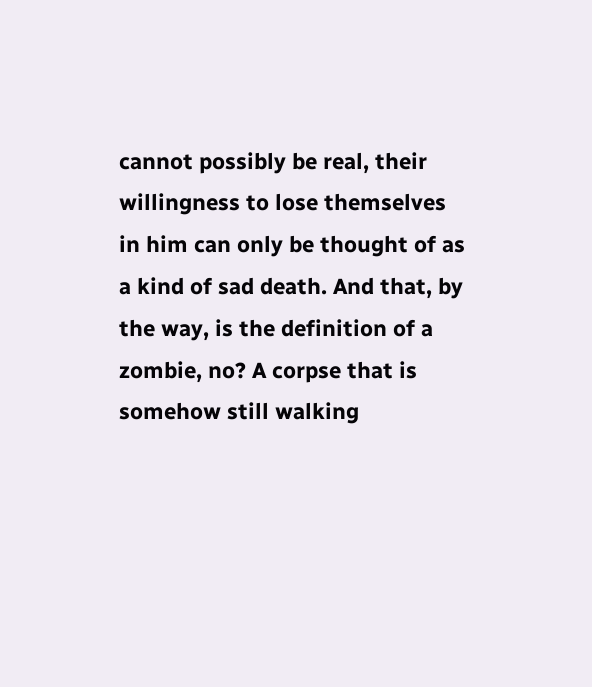cannot possibly be real, their willingness to lose themselves in him can only be thought of as a kind of sad death. And that, by the way, is the definition of a zombie, no? A corpse that is somehow still walking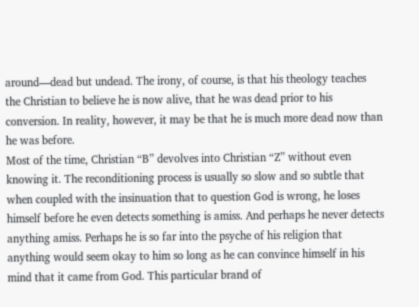around—dead but undead. The irony, of course, is that his theology teaches the Christian to believe he is now alive, that he was dead prior to his conversion. In reality, however, it may be that he is much more dead now than he was before.
Most of the time, Christian “B” devolves into Christian “Z” without even knowing it. The reconditioning process is usually so slow and so subtle that when coupled with the insinuation that to question God is wrong, he loses himself before he even detects something is amiss. And perhaps he never detects anything amiss. Perhaps he is so far into the psyche of his religion that anything would seem okay to him so long as he can convince himself in his mind that it came from God. This particular brand of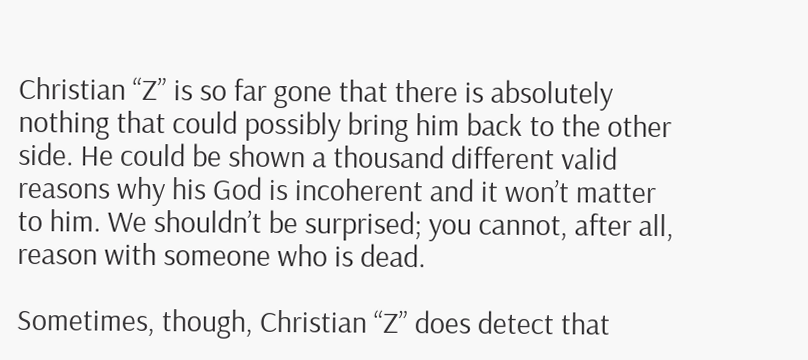Christian “Z” is so far gone that there is absolutely nothing that could possibly bring him back to the other side. He could be shown a thousand different valid reasons why his God is incoherent and it won’t matter to him. We shouldn’t be surprised; you cannot, after all, reason with someone who is dead.

Sometimes, though, Christian “Z” does detect that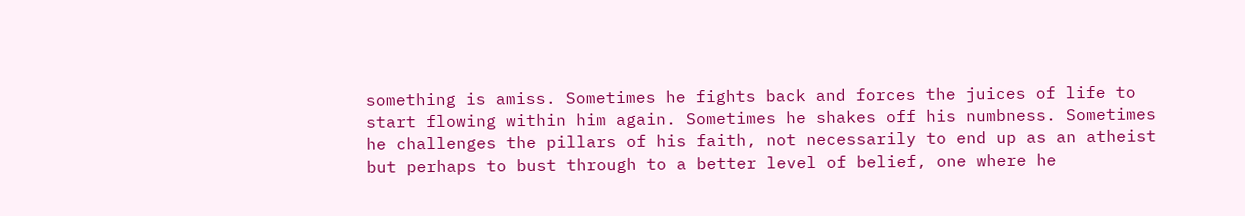something is amiss. Sometimes he fights back and forces the juices of life to start flowing within him again. Sometimes he shakes off his numbness. Sometimes he challenges the pillars of his faith, not necessarily to end up as an atheist but perhaps to bust through to a better level of belief, one where he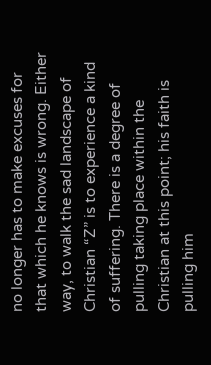no longer has to make excuses for that which he knows is wrong. Either way, to walk the sad landscape of Christian “Z” is to experience a kind of suffering. There is a degree of pulling taking place within the Christian at this point; his faith is pulling him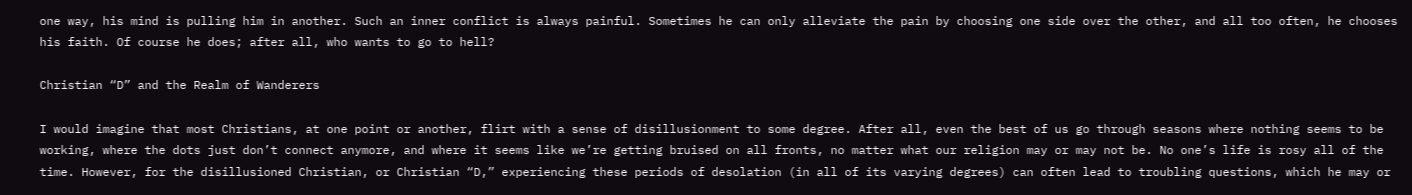one way, his mind is pulling him in another. Such an inner conflict is always painful. Sometimes he can only alleviate the pain by choosing one side over the other, and all too often, he chooses his faith. Of course he does; after all, who wants to go to hell?

Christian “D” and the Realm of Wanderers

I would imagine that most Christians, at one point or another, flirt with a sense of disillusionment to some degree. After all, even the best of us go through seasons where nothing seems to be working, where the dots just don’t connect anymore, and where it seems like we’re getting bruised on all fronts, no matter what our religion may or may not be. No one’s life is rosy all of the time. However, for the disillusioned Christian, or Christian “D,” experiencing these periods of desolation (in all of its varying degrees) can often lead to troubling questions, which he may or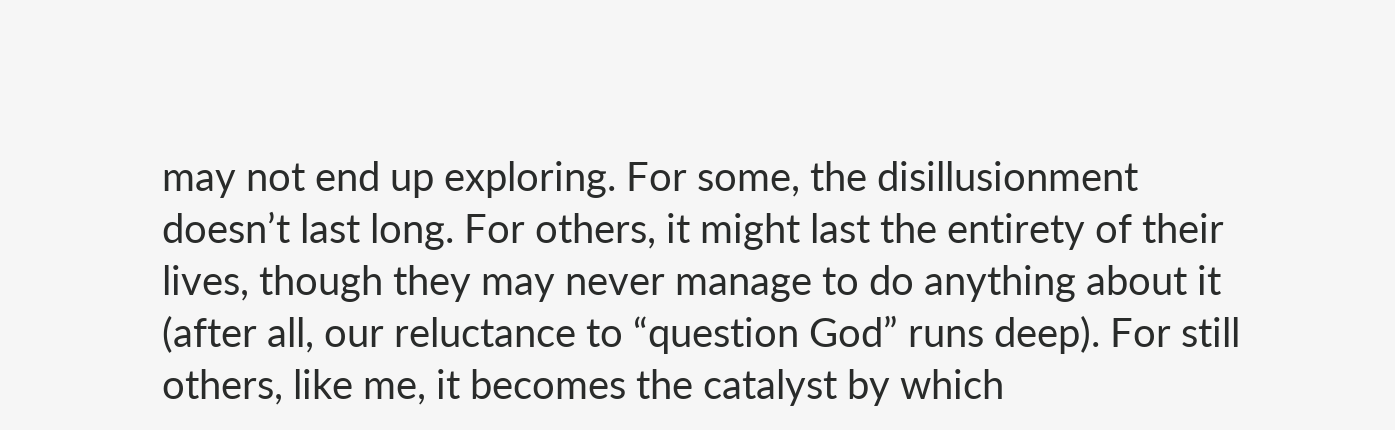may not end up exploring. For some, the disillusionment doesn’t last long. For others, it might last the entirety of their lives, though they may never manage to do anything about it (after all, our reluctance to “question God” runs deep). For still others, like me, it becomes the catalyst by which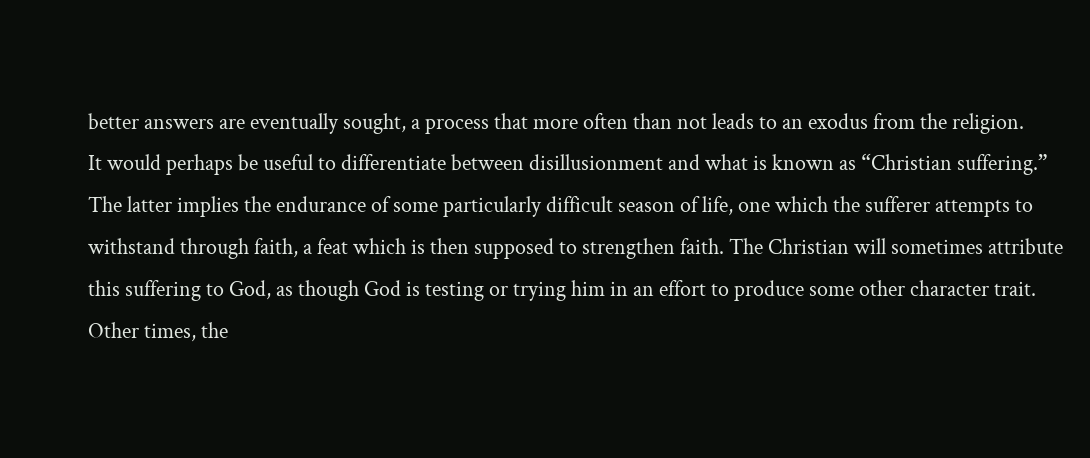better answers are eventually sought, a process that more often than not leads to an exodus from the religion.
It would perhaps be useful to differentiate between disillusionment and what is known as “Christian suffering.” The latter implies the endurance of some particularly difficult season of life, one which the sufferer attempts to withstand through faith, a feat which is then supposed to strengthen faith. The Christian will sometimes attribute this suffering to God, as though God is testing or trying him in an effort to produce some other character trait. Other times, the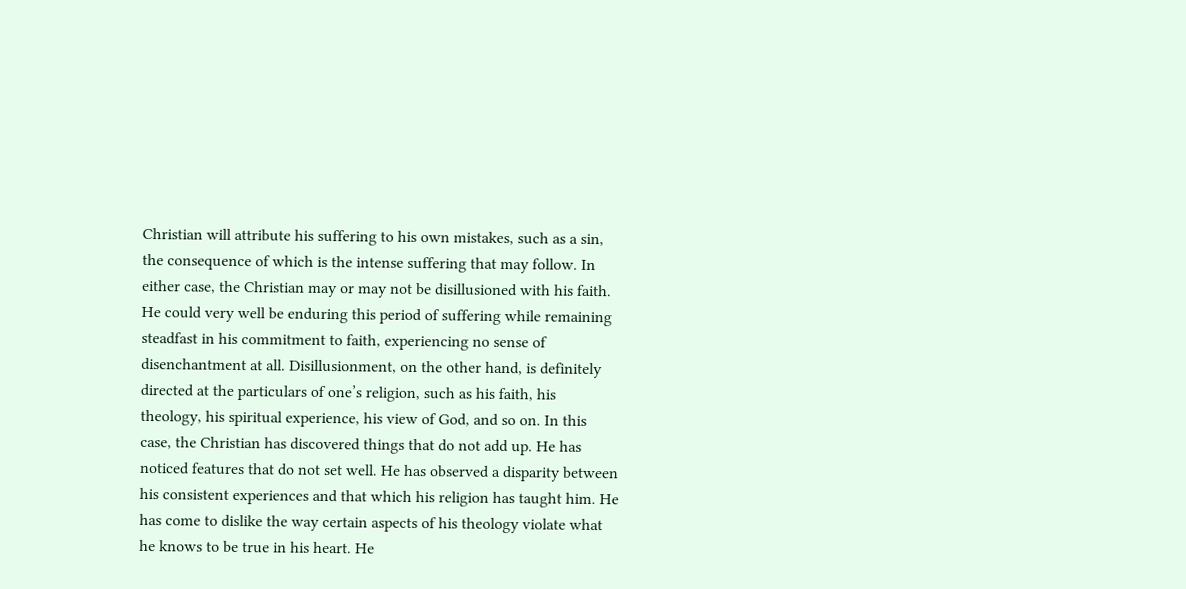Christian will attribute his suffering to his own mistakes, such as a sin, the consequence of which is the intense suffering that may follow. In either case, the Christian may or may not be disillusioned with his faith. He could very well be enduring this period of suffering while remaining steadfast in his commitment to faith, experiencing no sense of disenchantment at all. Disillusionment, on the other hand, is definitely directed at the particulars of one’s religion, such as his faith, his theology, his spiritual experience, his view of God, and so on. In this case, the Christian has discovered things that do not add up. He has noticed features that do not set well. He has observed a disparity between his consistent experiences and that which his religion has taught him. He has come to dislike the way certain aspects of his theology violate what he knows to be true in his heart. He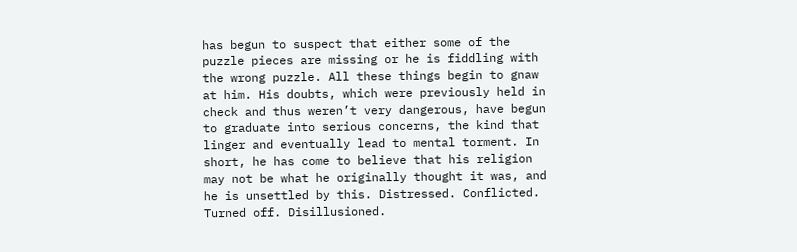has begun to suspect that either some of the puzzle pieces are missing or he is fiddling with the wrong puzzle. All these things begin to gnaw at him. His doubts, which were previously held in check and thus weren’t very dangerous, have begun to graduate into serious concerns, the kind that linger and eventually lead to mental torment. In short, he has come to believe that his religion may not be what he originally thought it was, and he is unsettled by this. Distressed. Conflicted. Turned off. Disillusioned.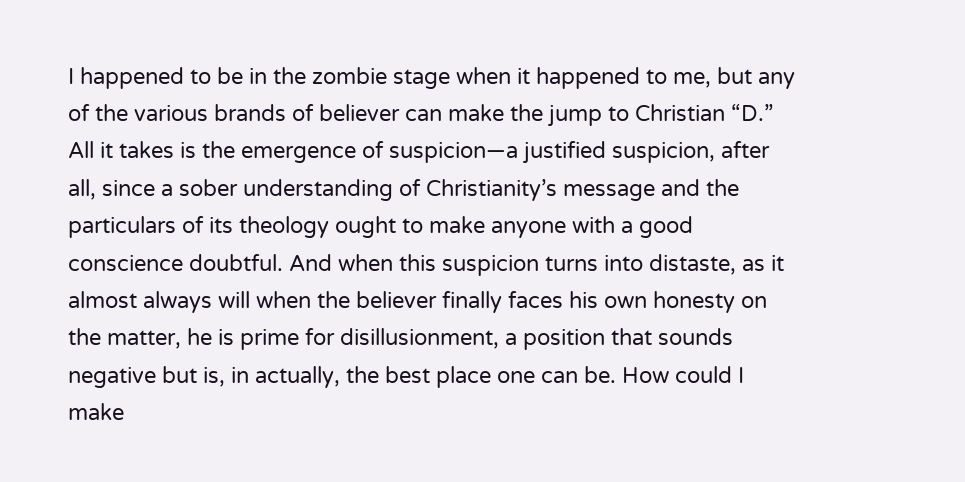I happened to be in the zombie stage when it happened to me, but any of the various brands of believer can make the jump to Christian “D.” All it takes is the emergence of suspicion—a justified suspicion, after all, since a sober understanding of Christianity’s message and the particulars of its theology ought to make anyone with a good conscience doubtful. And when this suspicion turns into distaste, as it almost always will when the believer finally faces his own honesty on the matter, he is prime for disillusionment, a position that sounds negative but is, in actually, the best place one can be. How could I make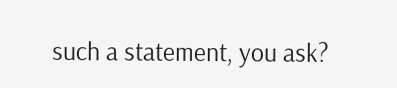such a statement, you ask?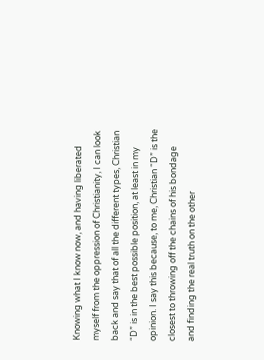Knowing what I know now, and having liberated myself from the oppression of Christianity, I can look back and say that of all the different types, Christian “D” is in the best possible position, at least in my opinion. I say this because, to me, Christian “D” is the closest to throwing off the chains of his bondage and finding the real truth on the other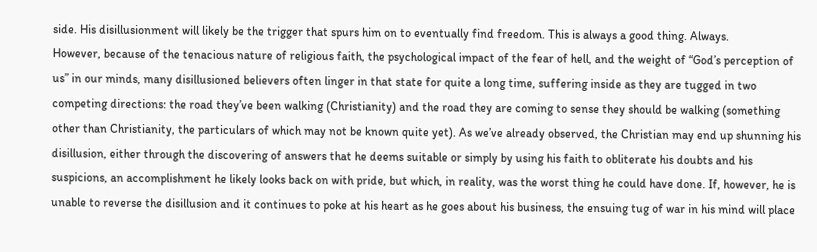side. His disillusionment will likely be the trigger that spurs him on to eventually find freedom. This is always a good thing. Always.
However, because of the tenacious nature of religious faith, the psychological impact of the fear of hell, and the weight of “God’s perception of us” in our minds, many disillusioned believers often linger in that state for quite a long time, suffering inside as they are tugged in two competing directions: the road they’ve been walking (Christianity) and the road they are coming to sense they should be walking (something other than Christianity, the particulars of which may not be known quite yet). As we’ve already observed, the Christian may end up shunning his disillusion, either through the discovering of answers that he deems suitable or simply by using his faith to obliterate his doubts and his suspicions, an accomplishment he likely looks back on with pride, but which, in reality, was the worst thing he could have done. If, however, he is unable to reverse the disillusion and it continues to poke at his heart as he goes about his business, the ensuing tug of war in his mind will place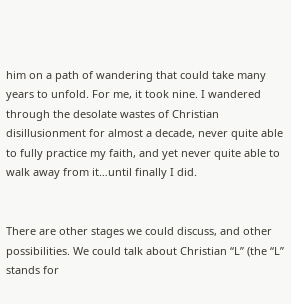him on a path of wandering that could take many years to unfold. For me, it took nine. I wandered through the desolate wastes of Christian disillusionment for almost a decade, never quite able to fully practice my faith, and yet never quite able to walk away from it…until finally I did.


There are other stages we could discuss, and other possibilities. We could talk about Christian “L” (the “L” stands for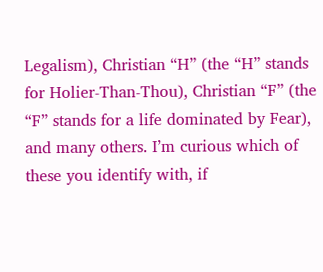Legalism), Christian “H” (the “H” stands for Holier-Than-Thou), Christian “F” (the “F” stands for a life dominated by Fear), and many others. I’m curious which of these you identify with, if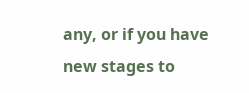any, or if you have new stages to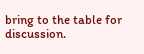bring to the table for discussion.